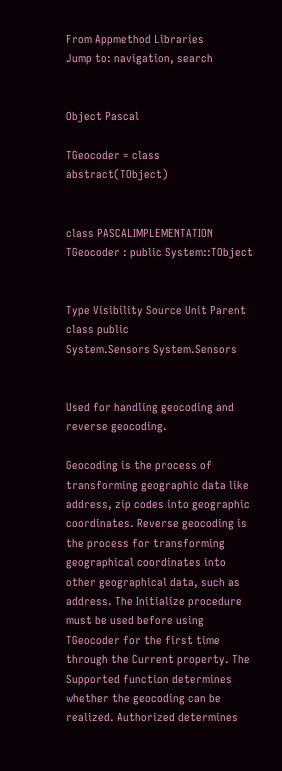From Appmethod Libraries
Jump to: navigation, search


Object Pascal

TGeocoder = class abstract(TObject)


class PASCALIMPLEMENTATION TGeocoder : public System::TObject


Type Visibility Source Unit Parent
class public
System.Sensors System.Sensors


Used for handling geocoding and reverse geocoding.

Geocoding is the process of transforming geographic data like address, zip codes into geographic coordinates. Reverse geocoding is the process for transforming geographical coordinates into other geographical data, such as address. The Initialize procedure must be used before using TGeocoder for the first time through the Current property. The Supported function determines whether the geocoding can be realized. Authorized determines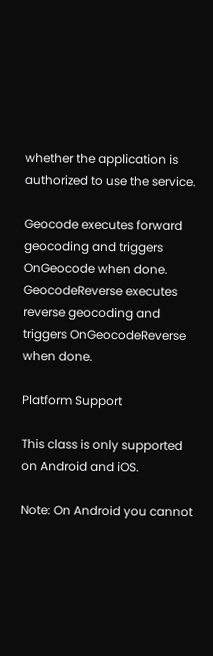whether the application is authorized to use the service.

Geocode executes forward geocoding and triggers OnGeocode when done. GeocodeReverse executes reverse geocoding and triggers OnGeocodeReverse when done.

Platform Support

This class is only supported on Android and iOS.

Note: On Android you cannot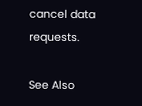cancel data requests.

See Also